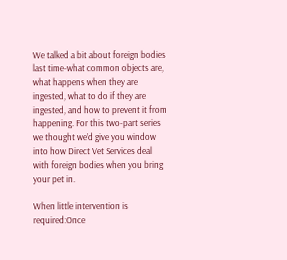We talked a bit about foreign bodies last time-what common objects are, what happens when they are ingested, what to do if they are ingested, and how to prevent it from happening. For this two-part series we thought we’d give you window into how Direct Vet Services deal with foreign bodies when you bring your pet in.

When little intervention is required:Once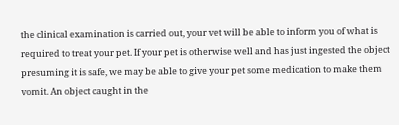the clinical examination is carried out, your vet will be able to inform you of what is required to treat your pet. If your pet is otherwise well and has just ingested the object presuming it is safe, we may be able to give your pet some medication to make them vomit. An object caught in the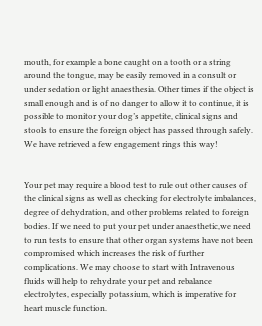mouth, for example a bone caught on a tooth or a string around the tongue, may be easily removed in a consult or under sedation or light anaesthesia. Other times if the object is small enough and is of no danger to allow it to continue, it is possible to monitor your dog’s appetite, clinical signs and stools to ensure the foreign object has passed through safely. We have retrieved a few engagement rings this way!


Your pet may require a blood test to rule out other causes of the clinical signs as well as checking for electrolyte imbalances, degree of dehydration, and other problems related to foreign bodies. If we need to put your pet under anaesthetic,we need to run tests to ensure that other organ systems have not been compromised which increases the risk of further complications. We may choose to start with Intravenous fluids will help to rehydrate your pet and rebalance electrolytes, especially potassium, which is imperative for heart muscle function.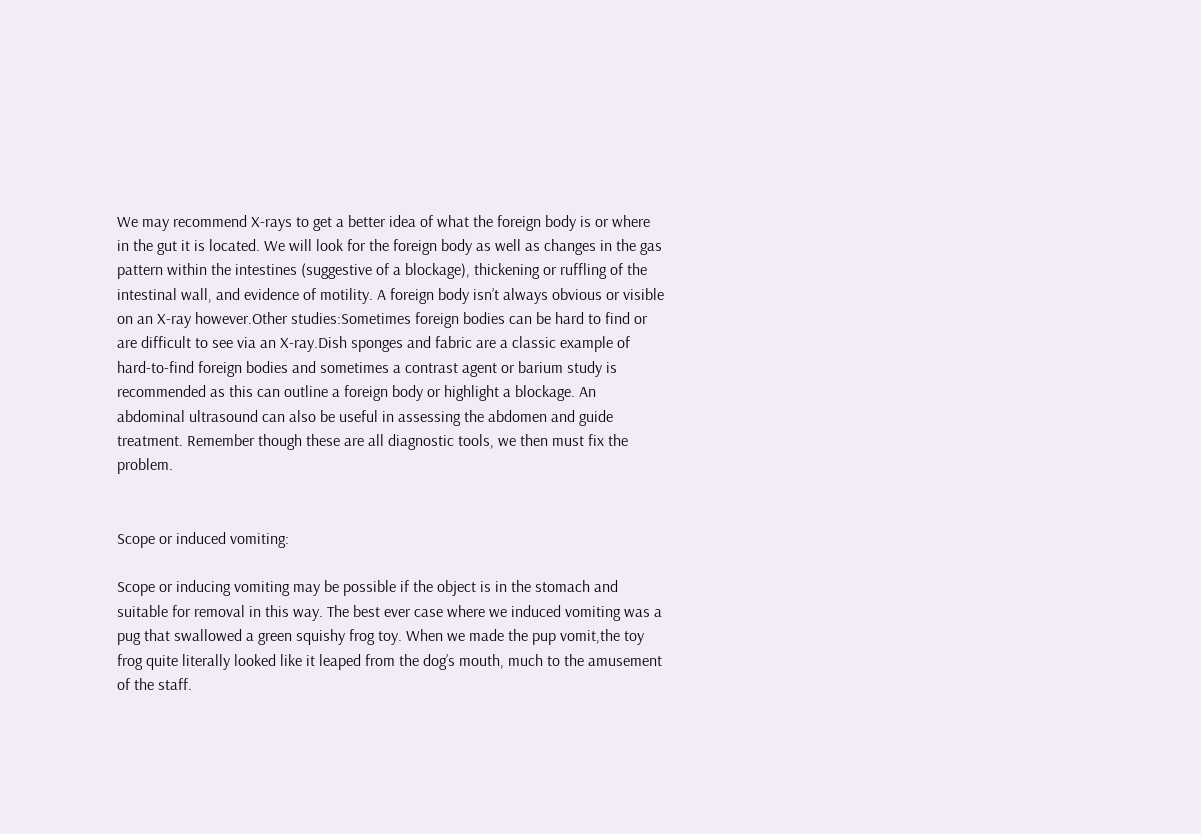We may recommend X-rays to get a better idea of what the foreign body is or where in the gut it is located. We will look for the foreign body as well as changes in the gas pattern within the intestines (suggestive of a blockage), thickening or ruffling of the intestinal wall, and evidence of motility. A foreign body isn’t always obvious or visible on an X-ray however.Other studies:Sometimes foreign bodies can be hard to find or are difficult to see via an X-ray.Dish sponges and fabric are a classic example of hard-to-find foreign bodies and sometimes a contrast agent or barium study is recommended as this can outline a foreign body or highlight a blockage. An abdominal ultrasound can also be useful in assessing the abdomen and guide treatment. Remember though these are all diagnostic tools, we then must fix the problem.


Scope or induced vomiting:

Scope or inducing vomiting may be possible if the object is in the stomach and suitable for removal in this way. The best ever case where we induced vomiting was a pug that swallowed a green squishy frog toy. When we made the pup vomit,the toy frog quite literally looked like it leaped from the dog’s mouth, much to the amusement of the staff.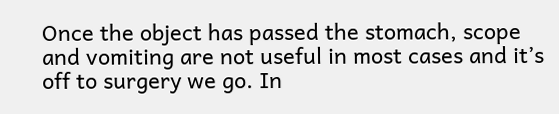Once the object has passed the stomach, scope and vomiting are not useful in most cases and it’s off to surgery we go. In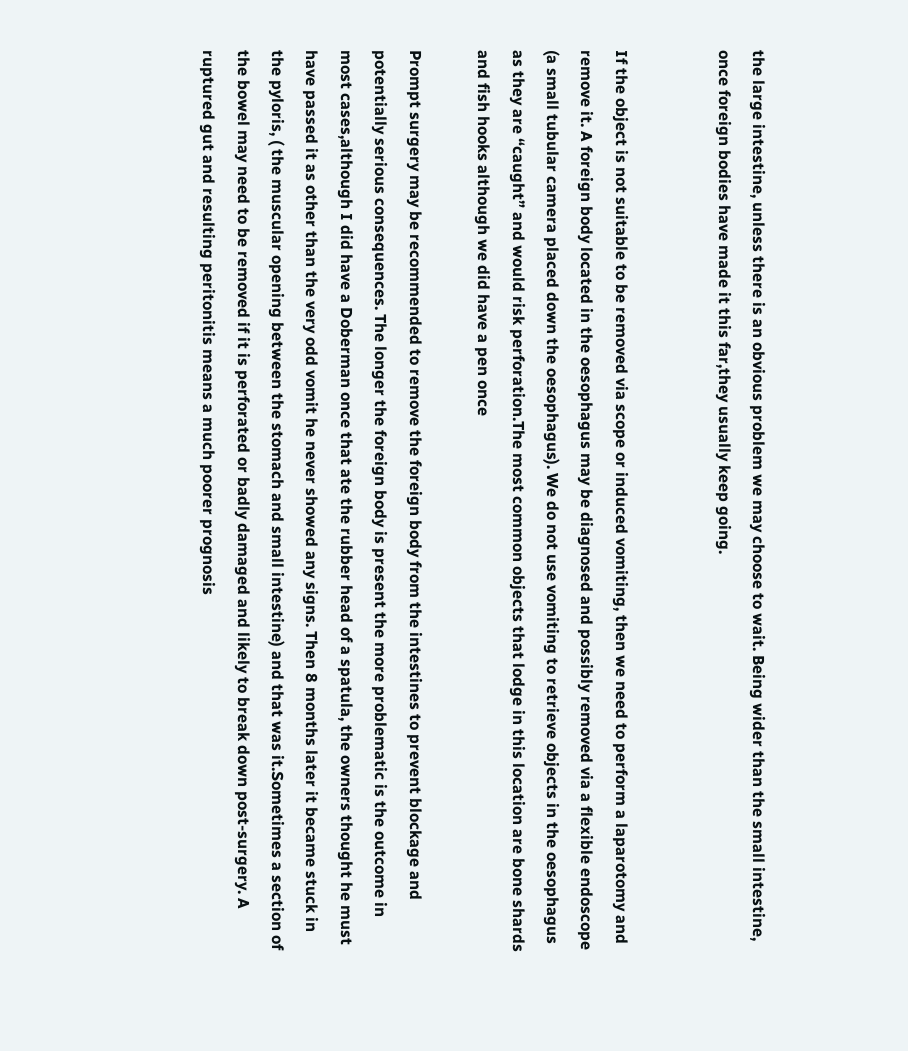the large intestine, unless there is an obvious problem we may choose to wait. Being wider than the small intestine, once foreign bodies have made it this far,they usually keep going.


If the object is not suitable to be removed via scope or induced vomiting, then we need to perform a laparotomy and remove it. A foreign body located in the oesophagus may be diagnosed and possibly removed via a flexible endoscope (a small tubular camera placed down the oesophagus). We do not use vomiting to retrieve objects in the oesophagus as they are “caught” and would risk perforation.The most common objects that lodge in this location are bone shards and fish hooks although we did have a pen once

Prompt surgery may be recommended to remove the foreign body from the intestines to prevent blockage and potentially serious consequences. The longer the foreign body is present the more problematic is the outcome in most cases,although I did have a Doberman once that ate the rubber head of a spatula, the owners thought he must have passed it as other than the very odd vomit he never showed any signs. Then 8 months later it became stuck in the pyloris, ( the muscular opening between the stomach and small intestine) and that was it.Sometimes a section of the bowel may need to be removed if it is perforated or badly damaged and likely to break down post-surgery. A ruptured gut and resulting peritonitis means a much poorer prognosis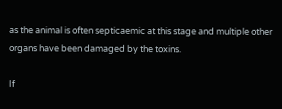as the animal is often septicaemic at this stage and multiple other organs have been damaged by the toxins.

If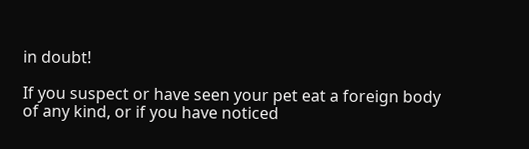in doubt!

If you suspect or have seen your pet eat a foreign body of any kind, or if you have noticed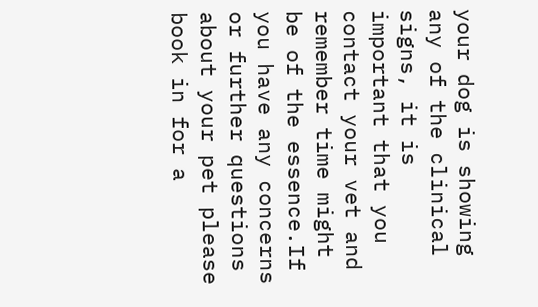your dog is showing any of the clinical signs, it is important that you contact your vet and remember time might be of the essence.If you have any concerns or further questions about your pet please book in for a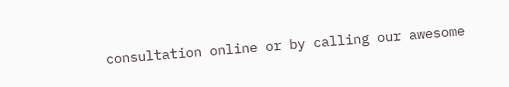consultation online or by calling our awesome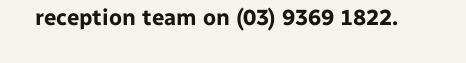reception team on (03) 9369 1822.